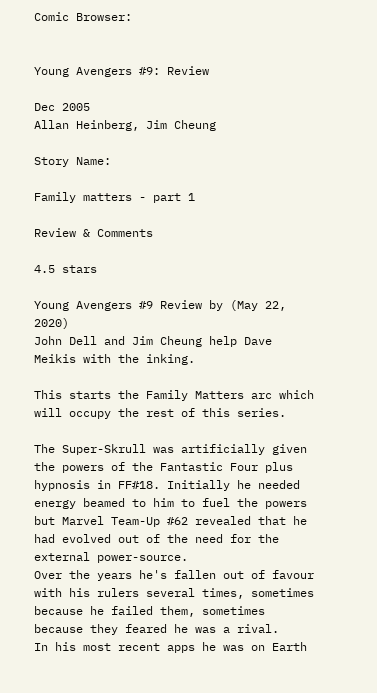Comic Browser:


Young Avengers #9: Review

Dec 2005
Allan Heinberg, Jim Cheung

Story Name:

Family matters - part 1

Review & Comments

4.5 stars

Young Avengers #9 Review by (May 22, 2020)
John Dell and Jim Cheung help Dave Meikis with the inking.

This starts the Family Matters arc which will occupy the rest of this series.

The Super-Skrull was artificially given the powers of the Fantastic Four plus hypnosis in FF#18. Initially he needed energy beamed to him to fuel the powers but Marvel Team-Up #62 revealed that he had evolved out of the need for the external power-source.
Over the years he's fallen out of favour with his rulers several times, sometimes because he failed them, sometimes because they feared he was a rival.
In his most recent apps he was on Earth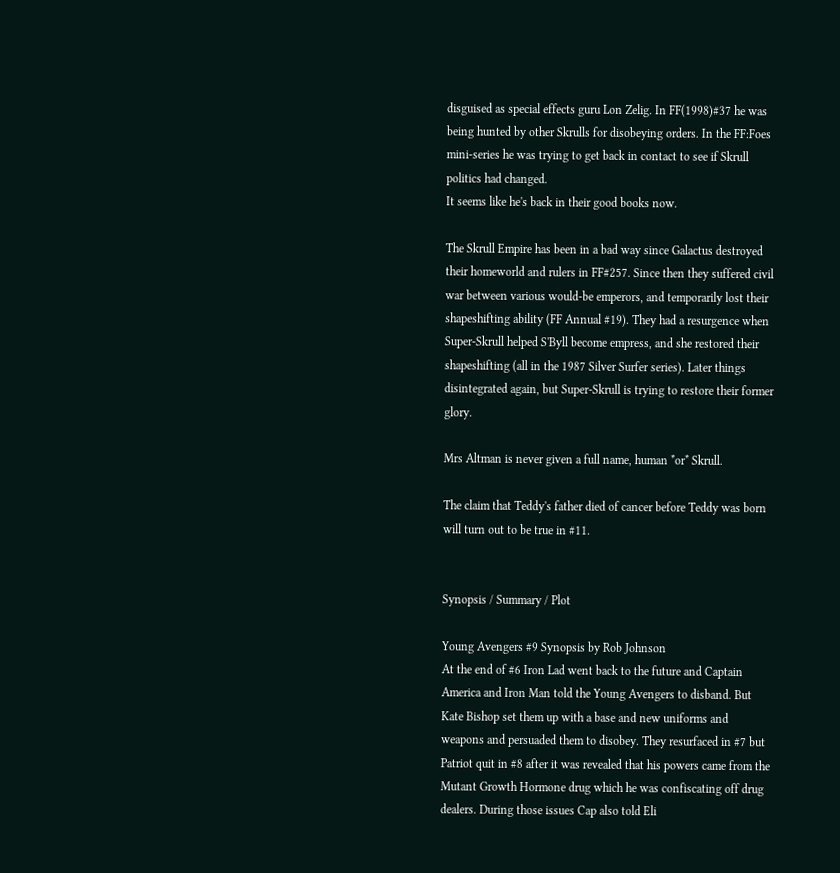disguised as special effects guru Lon Zelig. In FF(1998)#37 he was being hunted by other Skrulls for disobeying orders. In the FF:Foes mini-series he was trying to get back in contact to see if Skrull politics had changed.
It seems like he's back in their good books now.

The Skrull Empire has been in a bad way since Galactus destroyed their homeworld and rulers in FF#257. Since then they suffered civil war between various would-be emperors, and temporarily lost their shapeshifting ability (FF Annual #19). They had a resurgence when Super-Skrull helped S'Byll become empress, and she restored their shapeshifting (all in the 1987 Silver Surfer series). Later things disintegrated again, but Super-Skrull is trying to restore their former glory.

Mrs Altman is never given a full name, human *or* Skrull.

The claim that Teddy's father died of cancer before Teddy was born will turn out to be true in #11.


Synopsis / Summary / Plot

Young Avengers #9 Synopsis by Rob Johnson
At the end of #6 Iron Lad went back to the future and Captain America and Iron Man told the Young Avengers to disband. But Kate Bishop set them up with a base and new uniforms and weapons and persuaded them to disobey. They resurfaced in #7 but Patriot quit in #8 after it was revealed that his powers came from the Mutant Growth Hormone drug which he was confiscating off drug dealers. During those issues Cap also told Eli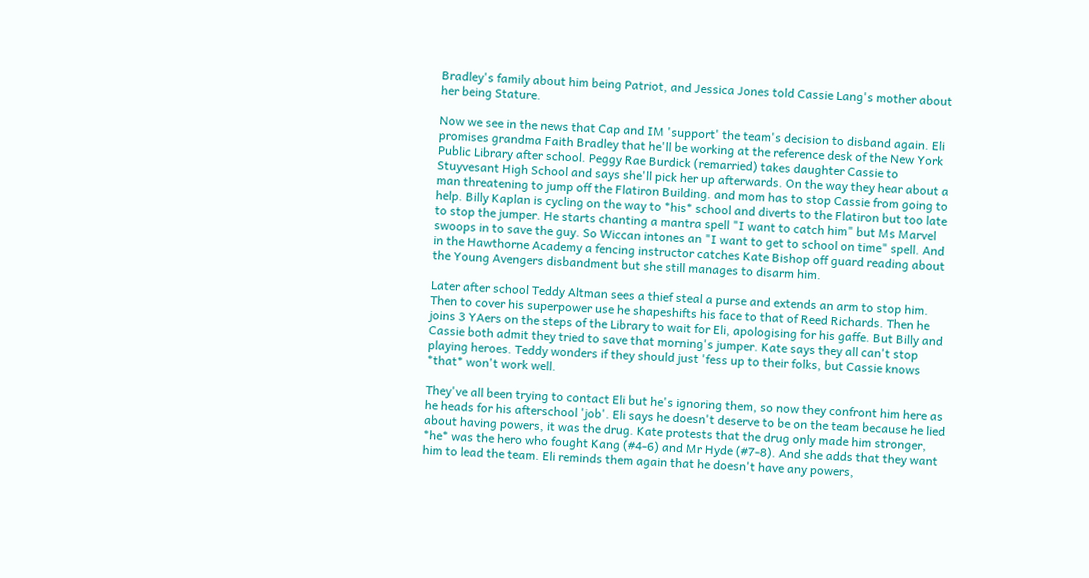Bradley's family about him being Patriot, and Jessica Jones told Cassie Lang's mother about her being Stature.

Now we see in the news that Cap and IM 'support' the team's decision to disband again. Eli promises grandma Faith Bradley that he'll be working at the reference desk of the New York Public Library after school. Peggy Rae Burdick (remarried) takes daughter Cassie to Stuyvesant High School and says she'll pick her up afterwards. On the way they hear about a man threatening to jump off the Flatiron Building. and mom has to stop Cassie from going to help. Billy Kaplan is cycling on the way to *his* school and diverts to the Flatiron but too late to stop the jumper. He starts chanting a mantra spell "I want to catch him" but Ms Marvel swoops in to save the guy. So Wiccan intones an "I want to get to school on time" spell. And in the Hawthorne Academy a fencing instructor catches Kate Bishop off guard reading about the Young Avengers disbandment but she still manages to disarm him.

Later after school Teddy Altman sees a thief steal a purse and extends an arm to stop him. Then to cover his superpower use he shapeshifts his face to that of Reed Richards. Then he joins 3 YAers on the steps of the Library to wait for Eli, apologising for his gaffe. But Billy and Cassie both admit they tried to save that morning's jumper. Kate says they all can't stop playing heroes. Teddy wonders if they should just 'fess up to their folks, but Cassie knows *that* won't work well.

They've all been trying to contact Eli but he's ignoring them, so now they confront him here as he heads for his afterschool 'job'. Eli says he doesn't deserve to be on the team because he lied about having powers, it was the drug. Kate protests that the drug only made him stronger, *he* was the hero who fought Kang (#4-6) and Mr Hyde (#7-8). And she adds that they want him to lead the team. Eli reminds them again that he doesn't have any powers,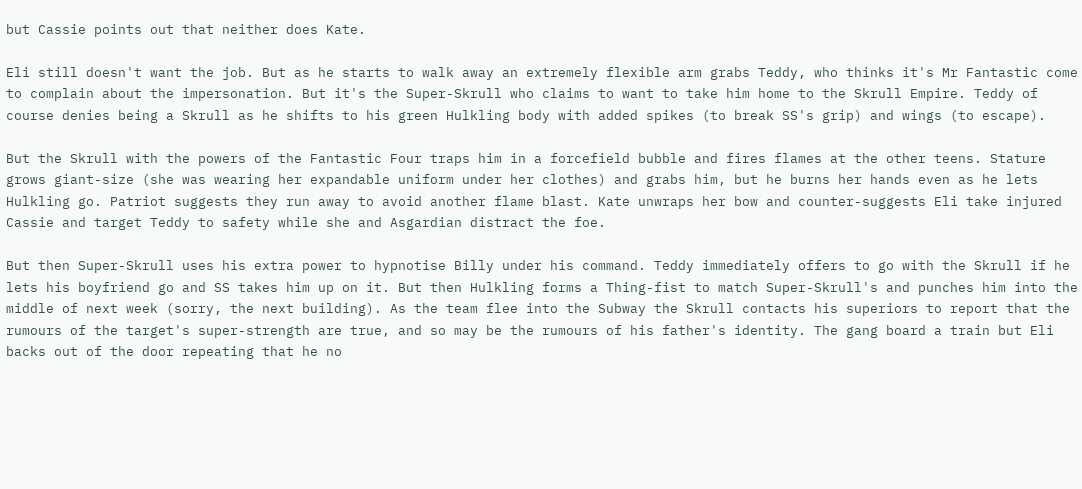but Cassie points out that neither does Kate.

Eli still doesn't want the job. But as he starts to walk away an extremely flexible arm grabs Teddy, who thinks it's Mr Fantastic come to complain about the impersonation. But it's the Super-Skrull who claims to want to take him home to the Skrull Empire. Teddy of course denies being a Skrull as he shifts to his green Hulkling body with added spikes (to break SS's grip) and wings (to escape).

But the Skrull with the powers of the Fantastic Four traps him in a forcefield bubble and fires flames at the other teens. Stature grows giant-size (she was wearing her expandable uniform under her clothes) and grabs him, but he burns her hands even as he lets Hulkling go. Patriot suggests they run away to avoid another flame blast. Kate unwraps her bow and counter-suggests Eli take injured Cassie and target Teddy to safety while she and Asgardian distract the foe.

But then Super-Skrull uses his extra power to hypnotise Billy under his command. Teddy immediately offers to go with the Skrull if he lets his boyfriend go and SS takes him up on it. But then Hulkling forms a Thing-fist to match Super-Skrull's and punches him into the middle of next week (sorry, the next building). As the team flee into the Subway the Skrull contacts his superiors to report that the rumours of the target's super-strength are true, and so may be the rumours of his father's identity. The gang board a train but Eli backs out of the door repeating that he no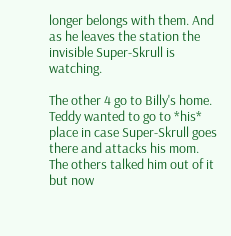longer belongs with them. And as he leaves the station the invisible Super-Skrull is watching.

The other 4 go to Billy's home. Teddy wanted to go to *his* place in case Super-Skrull goes there and attacks his mom. The others talked him out of it but now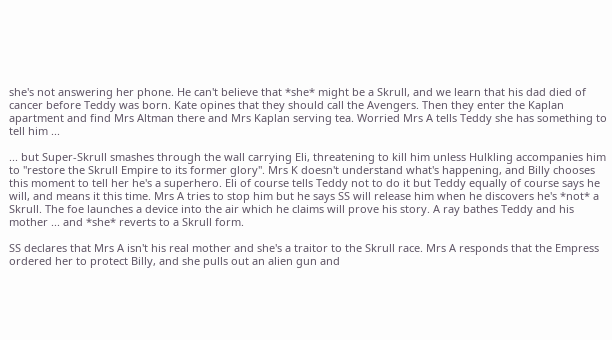she's not answering her phone. He can't believe that *she* might be a Skrull, and we learn that his dad died of cancer before Teddy was born. Kate opines that they should call the Avengers. Then they enter the Kaplan apartment and find Mrs Altman there and Mrs Kaplan serving tea. Worried Mrs A tells Teddy she has something to tell him ...

... but Super-Skrull smashes through the wall carrying Eli, threatening to kill him unless Hulkling accompanies him to "restore the Skrull Empire to its former glory". Mrs K doesn't understand what's happening, and Billy chooses this moment to tell her he's a superhero. Eli of course tells Teddy not to do it but Teddy equally of course says he will, and means it this time. Mrs A tries to stop him but he says SS will release him when he discovers he's *not* a Skrull. The foe launches a device into the air which he claims will prove his story. A ray bathes Teddy and his mother ... and *she* reverts to a Skrull form.

SS declares that Mrs A isn't his real mother and she's a traitor to the Skrull race. Mrs A responds that the Empress ordered her to protect Billy, and she pulls out an alien gun and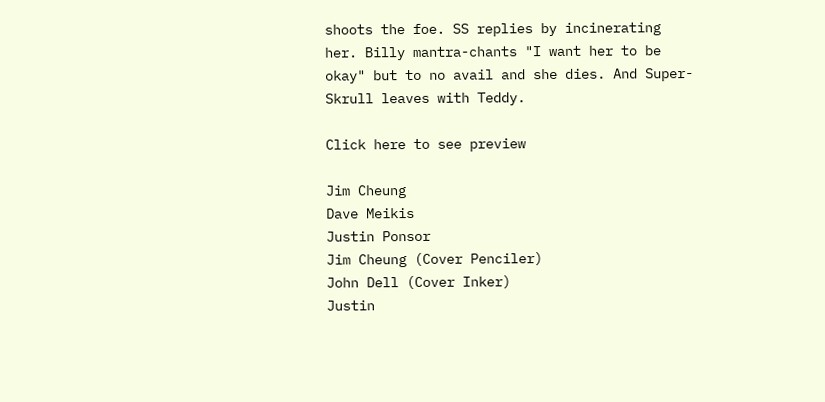shoots the foe. SS replies by incinerating her. Billy mantra-chants "I want her to be okay" but to no avail and she dies. And Super-Skrull leaves with Teddy.

Click here to see preview

Jim Cheung
Dave Meikis
Justin Ponsor
Jim Cheung (Cover Penciler)
John Dell (Cover Inker)
Justin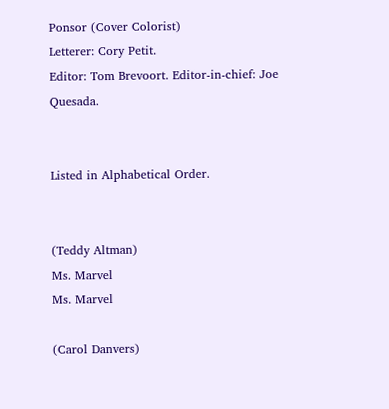Ponsor (Cover Colorist)
Letterer: Cory Petit.
Editor: Tom Brevoort. Editor-in-chief: Joe Quesada.


Listed in Alphabetical Order.


(Teddy Altman)
Ms. Marvel
Ms. Marvel

(Carol Danvers)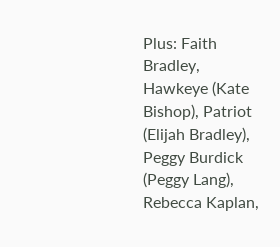Plus: Faith Bradley, Hawkeye (Kate Bishop), Patriot (Elijah Bradley), Peggy Burdick (Peggy Lang), Rebecca Kaplan,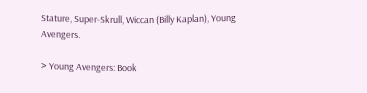Stature, Super-Skrull, Wiccan (Billy Kaplan), Young Avengers.

> Young Avengers: Book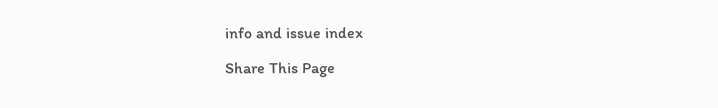info and issue index

Share This Page